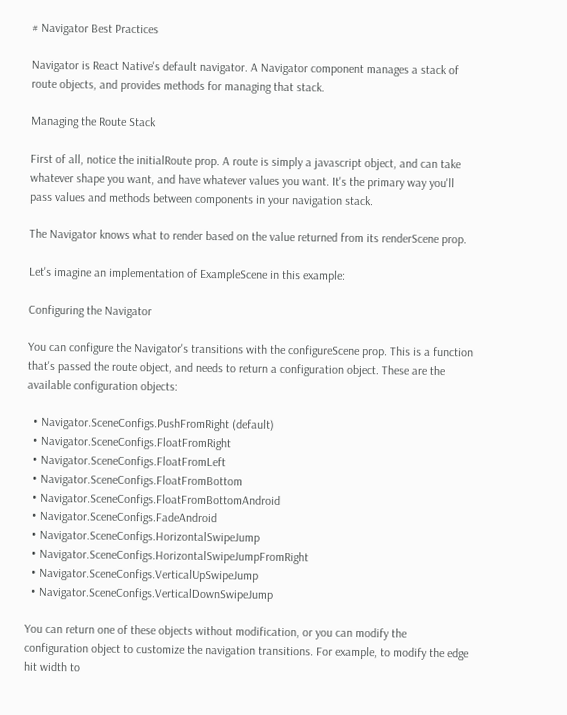# Navigator Best Practices

Navigator is React Native's default navigator. A Navigator component manages a stack of route objects, and provides methods for managing that stack.

Managing the Route Stack

First of all, notice the initialRoute prop. A route is simply a javascript object, and can take whatever shape you want, and have whatever values you want. It's the primary way you'll pass values and methods between components in your navigation stack.

The Navigator knows what to render based on the value returned from its renderScene prop.

Let's imagine an implementation of ExampleScene in this example:

Configuring the Navigator

You can configure the Navigator's transitions with the configureScene prop. This is a function that's passed the route object, and needs to return a configuration object. These are the available configuration objects:

  • Navigator.SceneConfigs.PushFromRight (default)
  • Navigator.SceneConfigs.FloatFromRight
  • Navigator.SceneConfigs.FloatFromLeft
  • Navigator.SceneConfigs.FloatFromBottom
  • Navigator.SceneConfigs.FloatFromBottomAndroid
  • Navigator.SceneConfigs.FadeAndroid
  • Navigator.SceneConfigs.HorizontalSwipeJump
  • Navigator.SceneConfigs.HorizontalSwipeJumpFromRight
  • Navigator.SceneConfigs.VerticalUpSwipeJump
  • Navigator.SceneConfigs.VerticalDownSwipeJump

You can return one of these objects without modification, or you can modify the configuration object to customize the navigation transitions. For example, to modify the edge hit width to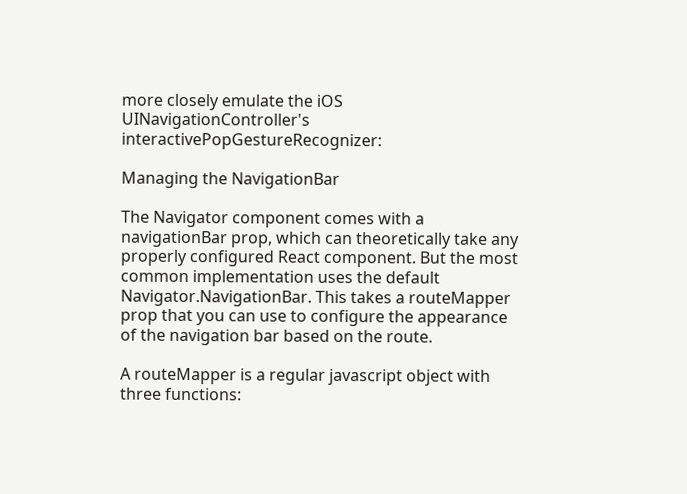more closely emulate the iOS UINavigationController's interactivePopGestureRecognizer:

Managing the NavigationBar

The Navigator component comes with a navigationBar prop, which can theoretically take any properly configured React component. But the most common implementation uses the default Navigator.NavigationBar. This takes a routeMapper prop that you can use to configure the appearance of the navigation bar based on the route.

A routeMapper is a regular javascript object with three functions: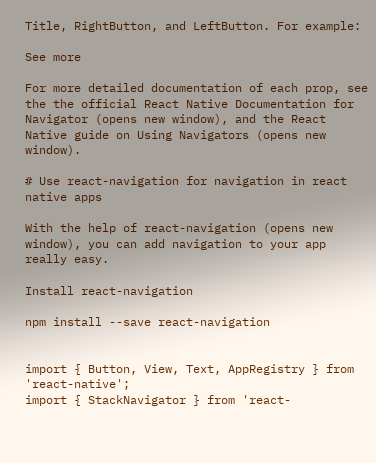Title, RightButton, and LeftButton. For example:

See more

For more detailed documentation of each prop, see the the official React Native Documentation for Navigator (opens new window), and the React Native guide on Using Navigators (opens new window).

# Use react-navigation for navigation in react native apps

With the help of react-navigation (opens new window), you can add navigation to your app really easy.

Install react-navigation

npm install --save react-navigation


import { Button, View, Text, AppRegistry } from 'react-native';
import { StackNavigator } from 'react-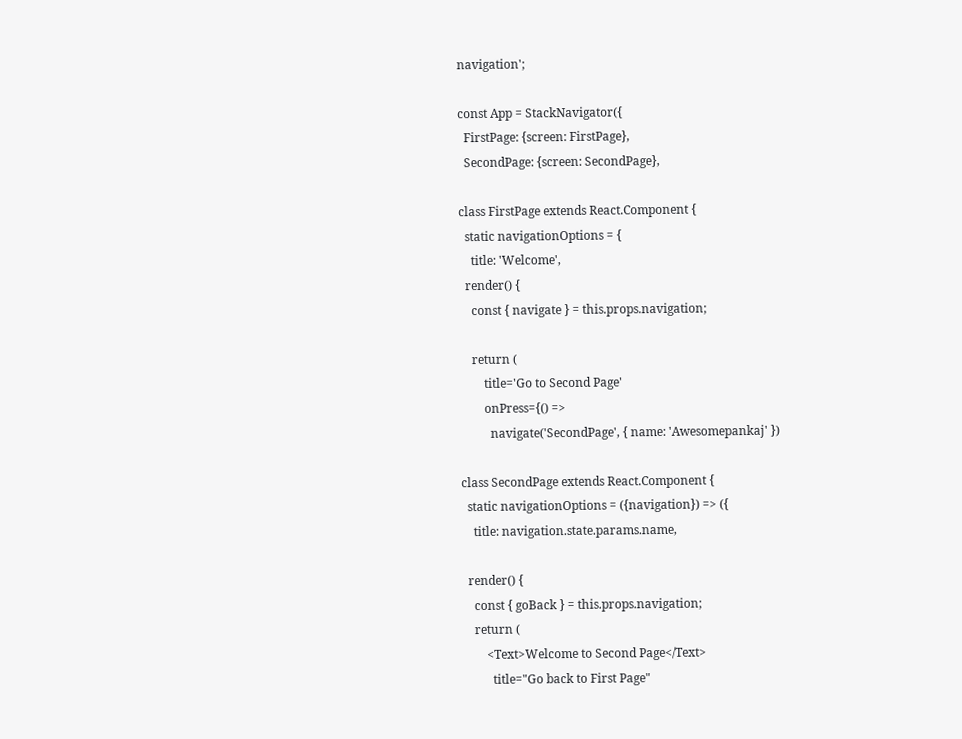navigation';

const App = StackNavigator({
  FirstPage: {screen: FirstPage},
  SecondPage: {screen: SecondPage},

class FirstPage extends React.Component {
  static navigationOptions = {
    title: 'Welcome',
  render() {
    const { navigate } = this.props.navigation;

    return (
        title='Go to Second Page'
        onPress={() =>
          navigate('SecondPage', { name: 'Awesomepankaj' })

class SecondPage extends React.Component {
  static navigationOptions = ({navigation}) => ({
    title: navigation.state.params.name,

  render() {
    const { goBack } = this.props.navigation;
    return (
        <Text>Welcome to Second Page</Text>
          title="Go back to First Page"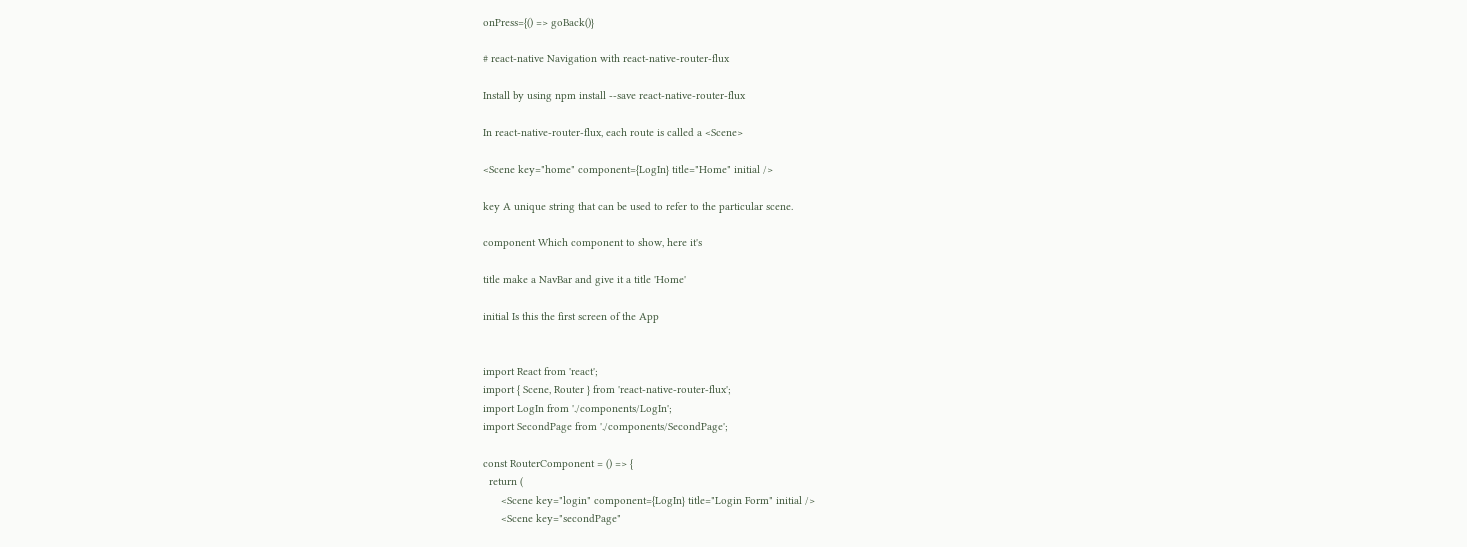onPress={() => goBack()}

# react-native Navigation with react-native-router-flux

Install by using npm install --save react-native-router-flux

In react-native-router-flux, each route is called a <Scene>

<Scene key="home" component={LogIn} title="Home" initial />

key A unique string that can be used to refer to the particular scene.

component Which component to show, here it's

title make a NavBar and give it a title 'Home'

initial Is this the first screen of the App


import React from 'react';
import { Scene, Router } from 'react-native-router-flux';
import LogIn from './components/LogIn';
import SecondPage from './components/SecondPage';

const RouterComponent = () => {
  return (
      <Scene key="login" component={LogIn} title="Login Form" initial />
      <Scene key="secondPage"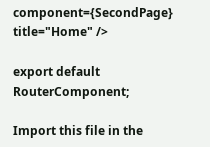component={SecondPage} title="Home" />

export default RouterComponent;

Import this file in the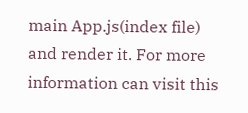main App.js(index file) and render it. For more information can visit this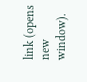link (opens new window).